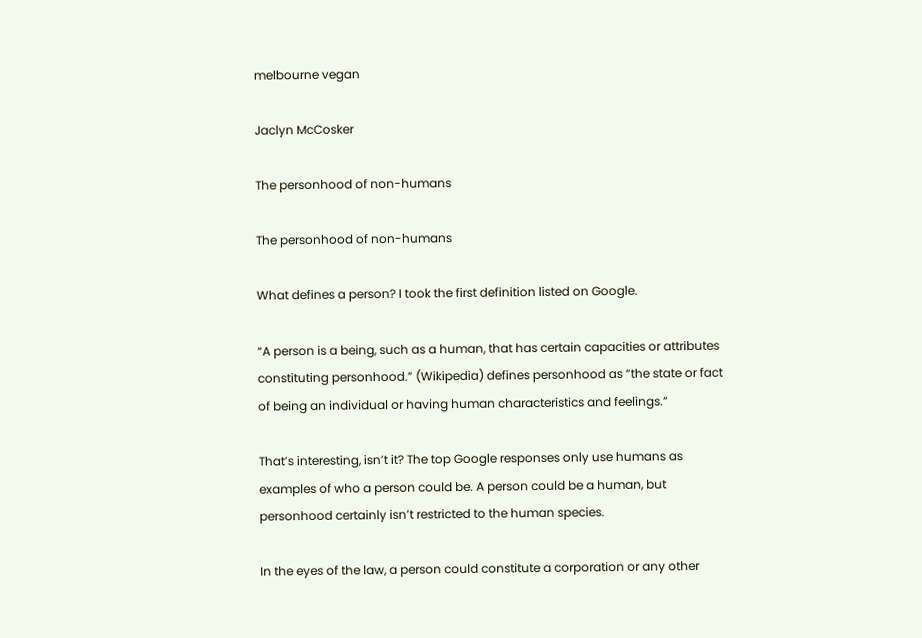melbourne vegan

Jaclyn McCosker

The personhood of non-humans

The personhood of non-humans

What defines a person? I took the first definition listed on Google.

“A person is a being, such as a human, that has certain capacities or attributes constituting personhood.” (Wikipedia) defines personhood as “the state or fact of being an individual or having human characteristics and feelings.”

That’s interesting, isn’t it? The top Google responses only use humans as examples of who a person could be. A person could be a human, but personhood certainly isn’t restricted to the human species.

In the eyes of the law, a person could constitute a corporation or any other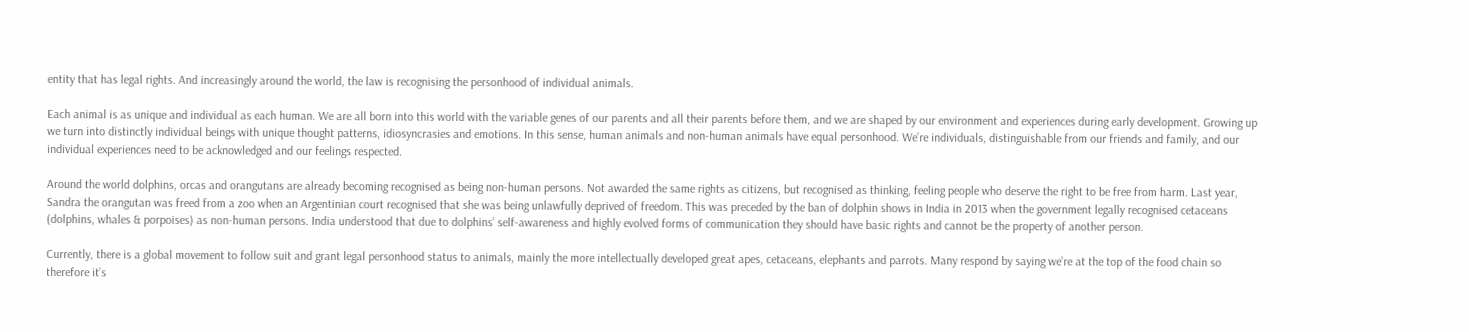entity that has legal rights. And increasingly around the world, the law is recognising the personhood of individual animals.

Each animal is as unique and individual as each human. We are all born into this world with the variable genes of our parents and all their parents before them, and we are shaped by our environment and experiences during early development. Growing up we turn into distinctly individual beings with unique thought patterns, idiosyncrasies and emotions. In this sense, human animals and non-human animals have equal personhood. We’re individuals, distinguishable from our friends and family, and our individual experiences need to be acknowledged and our feelings respected.

Around the world dolphins, orcas and orangutans are already becoming recognised as being non-human persons. Not awarded the same rights as citizens, but recognised as thinking, feeling people who deserve the right to be free from harm. Last year, Sandra the orangutan was freed from a zoo when an Argentinian court recognised that she was being unlawfully deprived of freedom. This was preceded by the ban of dolphin shows in India in 2013 when the government legally recognised cetaceans (dolphins, whales & porpoises) as non-human persons. India understood that due to dolphins’ self-awareness and highly evolved forms of communication they should have basic rights and cannot be the property of another person.

Currently, there is a global movement to follow suit and grant legal personhood status to animals, mainly the more intellectually developed great apes, cetaceans, elephants and parrots. Many respond by saying we’re at the top of the food chain so therefore it’s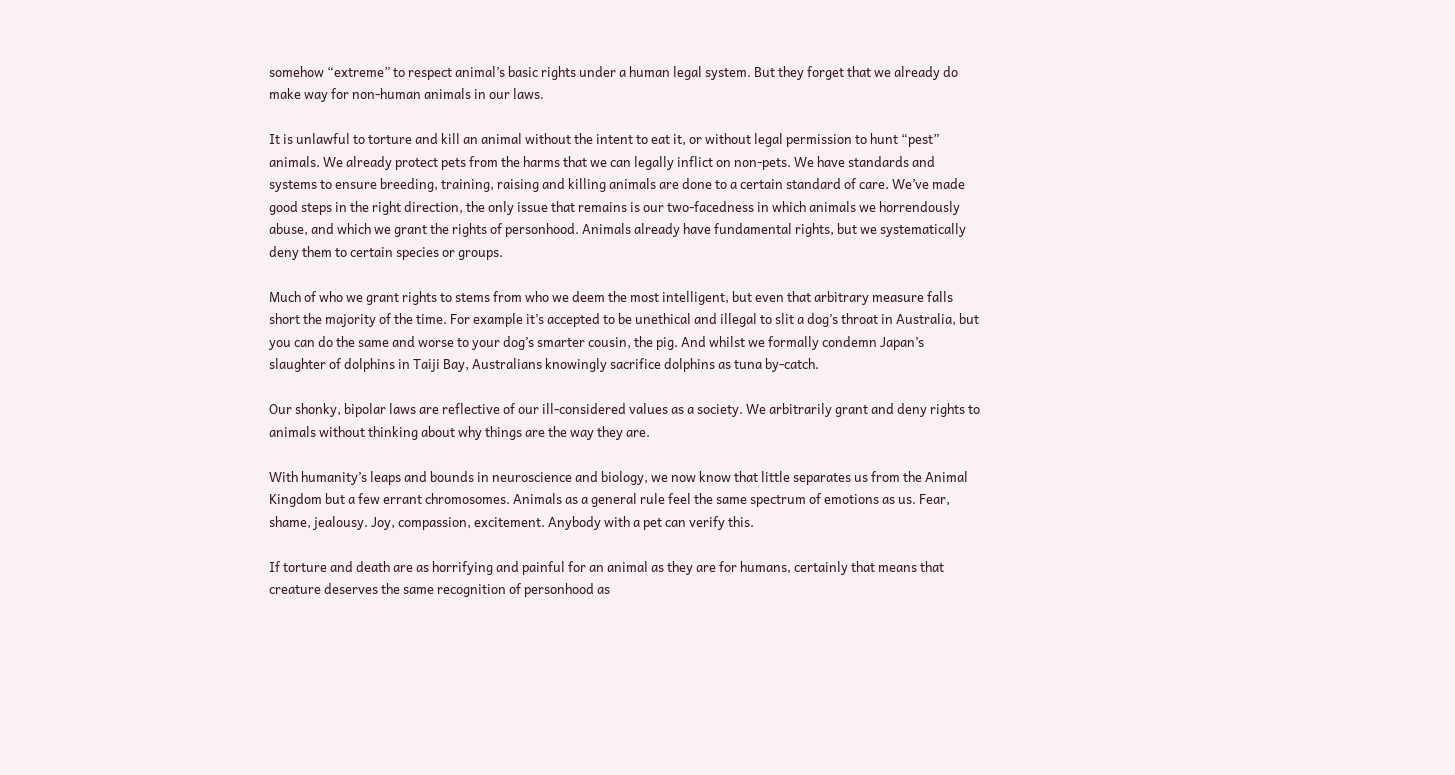somehow “extreme” to respect animal’s basic rights under a human legal system. But they forget that we already do make way for non-human animals in our laws.

It is unlawful to torture and kill an animal without the intent to eat it, or without legal permission to hunt “pest” animals. We already protect pets from the harms that we can legally inflict on non-pets. We have standards and systems to ensure breeding, training, raising and killing animals are done to a certain standard of care. We’ve made good steps in the right direction, the only issue that remains is our two-facedness in which animals we horrendously abuse, and which we grant the rights of personhood. Animals already have fundamental rights, but we systematically deny them to certain species or groups.

Much of who we grant rights to stems from who we deem the most intelligent, but even that arbitrary measure falls short the majority of the time. For example it’s accepted to be unethical and illegal to slit a dog’s throat in Australia, but you can do the same and worse to your dog’s smarter cousin, the pig. And whilst we formally condemn Japan’s slaughter of dolphins in Taiji Bay, Australians knowingly sacrifice dolphins as tuna by-catch.

Our shonky, bipolar laws are reflective of our ill-considered values as a society. We arbitrarily grant and deny rights to animals without thinking about why things are the way they are.

With humanity’s leaps and bounds in neuroscience and biology, we now know that little separates us from the Animal Kingdom but a few errant chromosomes. Animals as a general rule feel the same spectrum of emotions as us. Fear, shame, jealousy. Joy, compassion, excitement. Anybody with a pet can verify this.

If torture and death are as horrifying and painful for an animal as they are for humans, certainly that means that creature deserves the same recognition of personhood as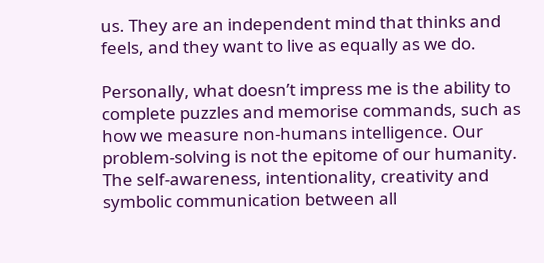us. They are an independent mind that thinks and feels, and they want to live as equally as we do.

Personally, what doesn’t impress me is the ability to complete puzzles and memorise commands, such as how we measure non-humans intelligence. Our problem-solving is not the epitome of our humanity. The self-awareness, intentionality, creativity and symbolic communication between all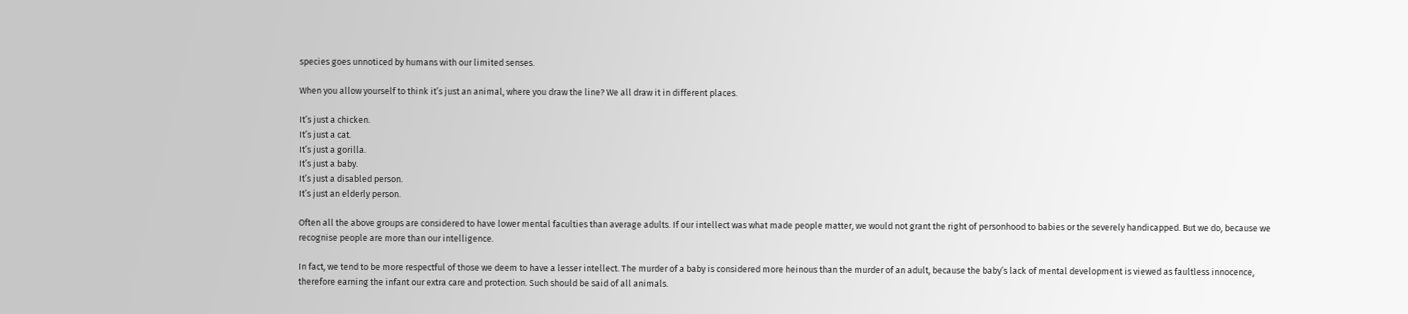species goes unnoticed by humans with our limited senses.

When you allow yourself to think it’s just an animal, where you draw the line? We all draw it in different places.

It’s just a chicken.
It’s just a cat.
It’s just a gorilla.
It’s just a baby.
It’s just a disabled person.
It’s just an elderly person.

Often all the above groups are considered to have lower mental faculties than average adults. If our intellect was what made people matter, we would not grant the right of personhood to babies or the severely handicapped. But we do, because we recognise people are more than our intelligence.

In fact, we tend to be more respectful of those we deem to have a lesser intellect. The murder of a baby is considered more heinous than the murder of an adult, because the baby’s lack of mental development is viewed as faultless innocence, therefore earning the infant our extra care and protection. Such should be said of all animals.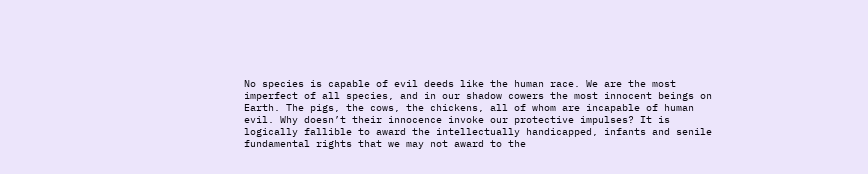No species is capable of evil deeds like the human race. We are the most imperfect of all species, and in our shadow cowers the most innocent beings on Earth. The pigs, the cows, the chickens, all of whom are incapable of human evil. Why doesn’t their innocence invoke our protective impulses? It is logically fallible to award the intellectually handicapped, infants and senile fundamental rights that we may not award to the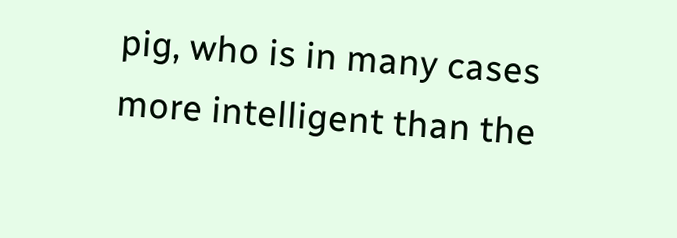pig, who is in many cases more intelligent than the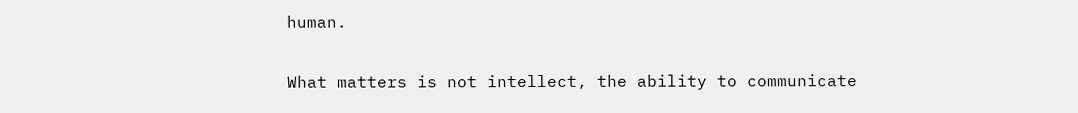human.

What matters is not intellect, the ability to communicate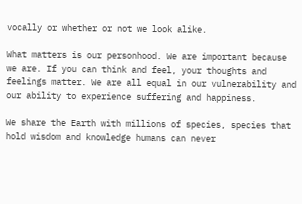vocally or whether or not we look alike.

What matters is our personhood. We are important because we are. If you can think and feel, your thoughts and feelings matter. We are all equal in our vulnerability and our ability to experience suffering and happiness.

We share the Earth with millions of species, species that hold wisdom and knowledge humans can never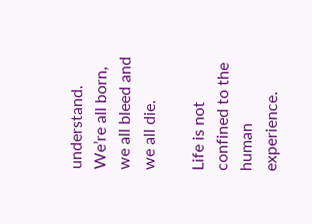understand. We’re all born, we all bleed and we all die.

Life is not confined to the human experience.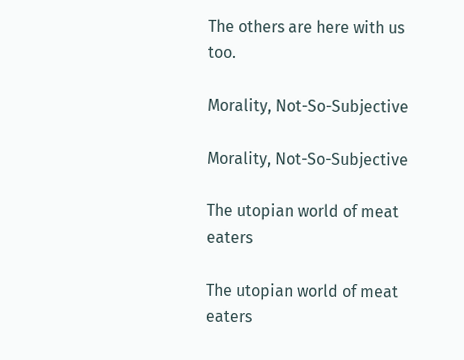The others are here with us too.

Morality, Not-So-Subjective

Morality, Not-So-Subjective

The utopian world of meat eaters

The utopian world of meat eaters